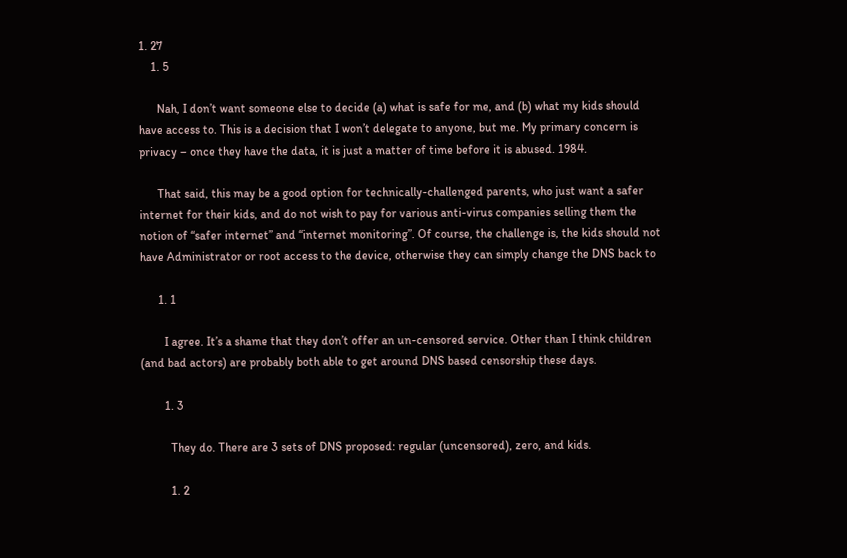1. 27
    1. 5

      Nah, I don’t want someone else to decide (a) what is safe for me, and (b) what my kids should have access to. This is a decision that I won’t delegate to anyone, but me. My primary concern is privacy – once they have the data, it is just a matter of time before it is abused. 1984.

      That said, this may be a good option for technically-challenged parents, who just want a safer internet for their kids, and do not wish to pay for various anti-virus companies selling them the notion of “safer internet” and “internet monitoring”. Of course, the challenge is, the kids should not have Administrator or root access to the device, otherwise they can simply change the DNS back to

      1. 1

        I agree. It’s a shame that they don’t offer an un-censored service. Other than I think children (and bad actors) are probably both able to get around DNS based censorship these days.

        1. 3

          They do. There are 3 sets of DNS proposed: regular (uncensored), zero, and kids.

          1. 2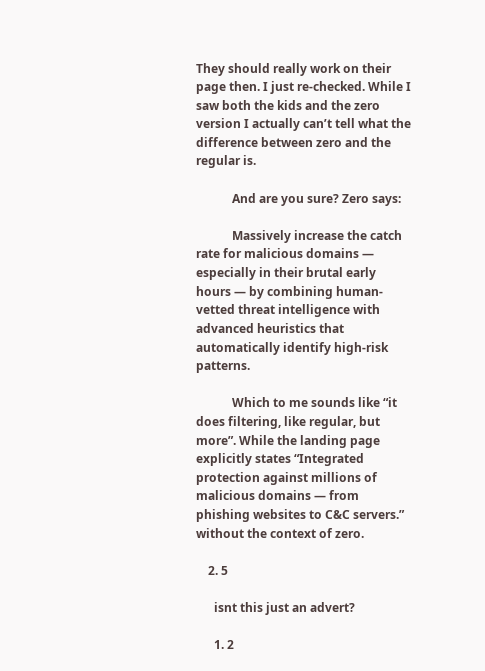They should really work on their page then. I just re-checked. While I saw both the kids and the zero version I actually can’t tell what the difference between zero and the regular is.

            And are you sure? Zero says:

            Massively increase the catch rate for malicious domains — especially in their brutal early hours — by combining human-vetted threat intelligence with advanced heuristics that automatically identify high-risk patterns.

            Which to me sounds like “it does filtering, like regular, but more”. While the landing page explicitly states “Integrated protection against millions of malicious domains — from phishing websites to C&C servers.” without the context of zero.

    2. 5

      isnt this just an advert?

      1. 2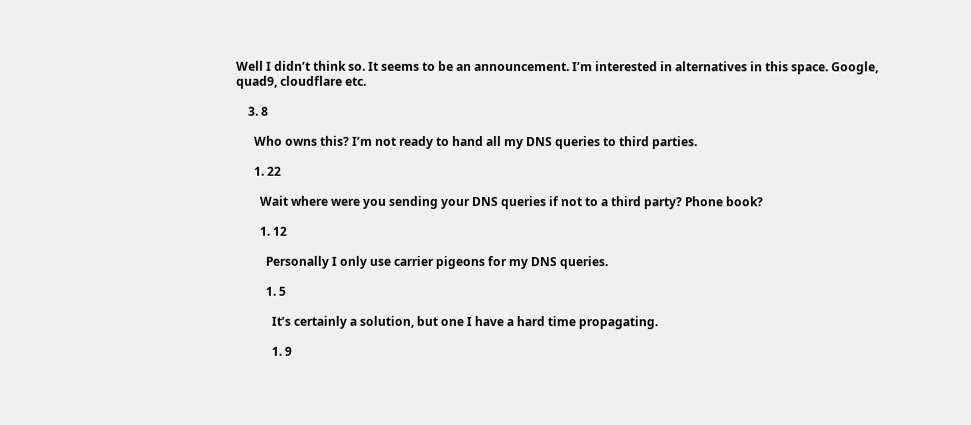Well I didn’t think so. It seems to be an announcement. I’m interested in alternatives in this space. Google, quad9, cloudflare etc.

    3. 8

      Who owns this? I’m not ready to hand all my DNS queries to third parties.

      1. 22

        Wait where were you sending your DNS queries if not to a third party? Phone book?

        1. 12

          Personally I only use carrier pigeons for my DNS queries.

          1. 5

            It’s certainly a solution, but one I have a hard time propagating.

            1. 9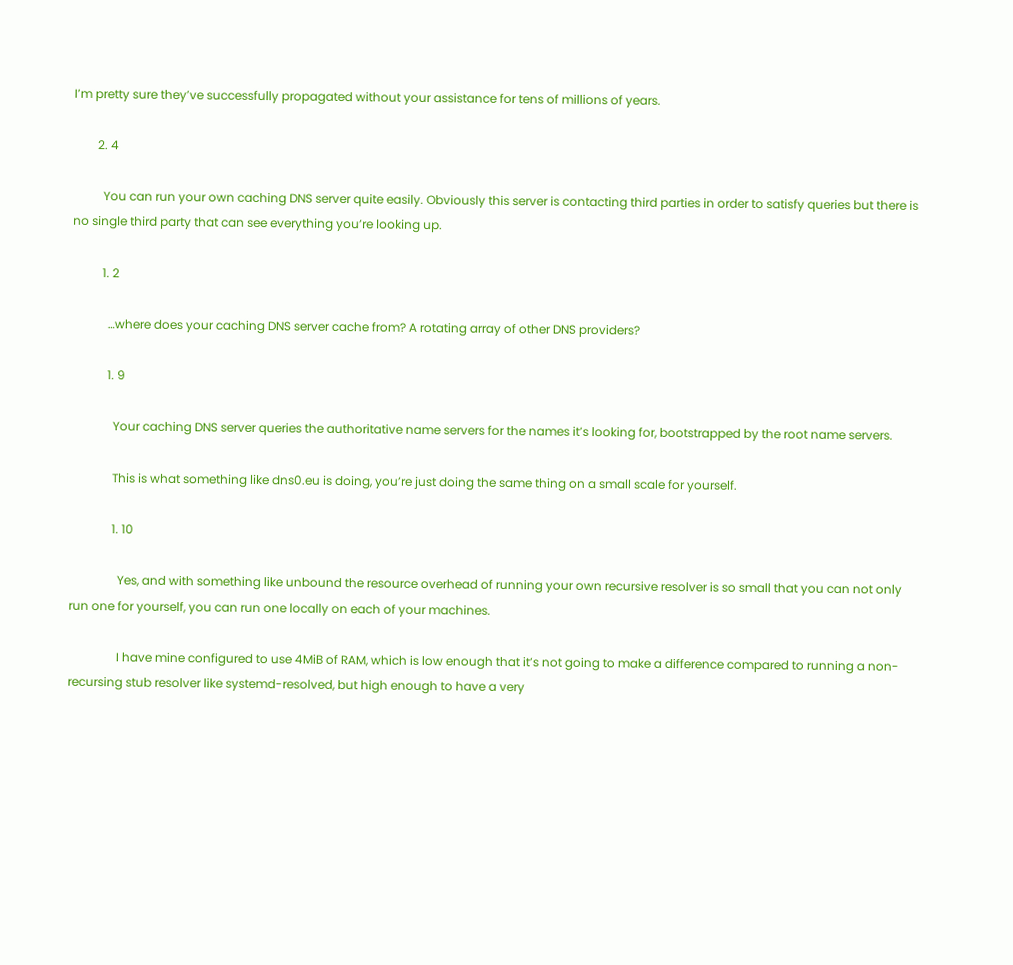I’m pretty sure they’ve successfully propagated without your assistance for tens of millions of years.

        2. 4

          You can run your own caching DNS server quite easily. Obviously this server is contacting third parties in order to satisfy queries but there is no single third party that can see everything you’re looking up.

          1. 2

            …where does your caching DNS server cache from? A rotating array of other DNS providers?

            1. 9

              Your caching DNS server queries the authoritative name servers for the names it’s looking for, bootstrapped by the root name servers.

              This is what something like dns0.eu is doing, you’re just doing the same thing on a small scale for yourself.

              1. 10

                Yes, and with something like unbound the resource overhead of running your own recursive resolver is so small that you can not only run one for yourself, you can run one locally on each of your machines.

                I have mine configured to use 4MiB of RAM, which is low enough that it’s not going to make a difference compared to running a non-recursing stub resolver like systemd-resolved, but high enough to have a very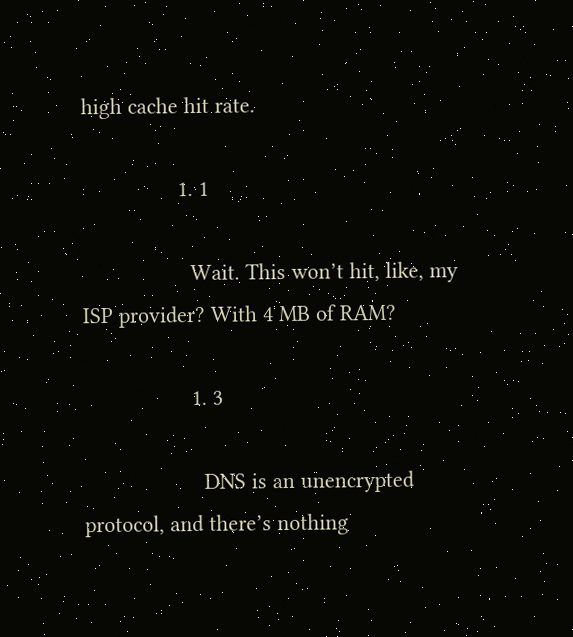high cache hit rate.

                1. 1

                  Wait. This won’t hit, like, my ISP provider? With 4 MB of RAM?

                  1. 3

                    DNS is an unencrypted protocol, and there’s nothing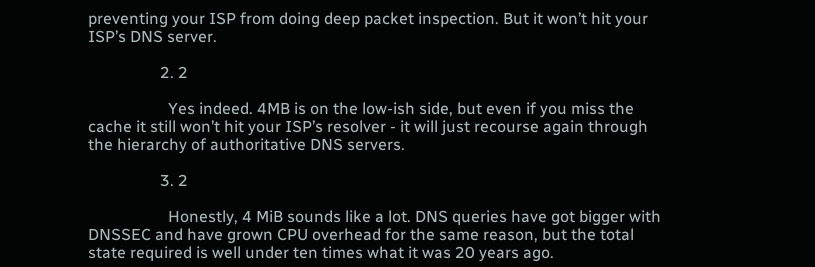preventing your ISP from doing deep packet inspection. But it won’t hit your ISP’s DNS server.

                  2. 2

                    Yes indeed. 4MB is on the low-ish side, but even if you miss the cache it still won’t hit your ISP’s resolver - it will just recourse again through the hierarchy of authoritative DNS servers.

                  3. 2

                    Honestly, 4 MiB sounds like a lot. DNS queries have got bigger with DNSSEC and have grown CPU overhead for the same reason, but the total state required is well under ten times what it was 20 years ago.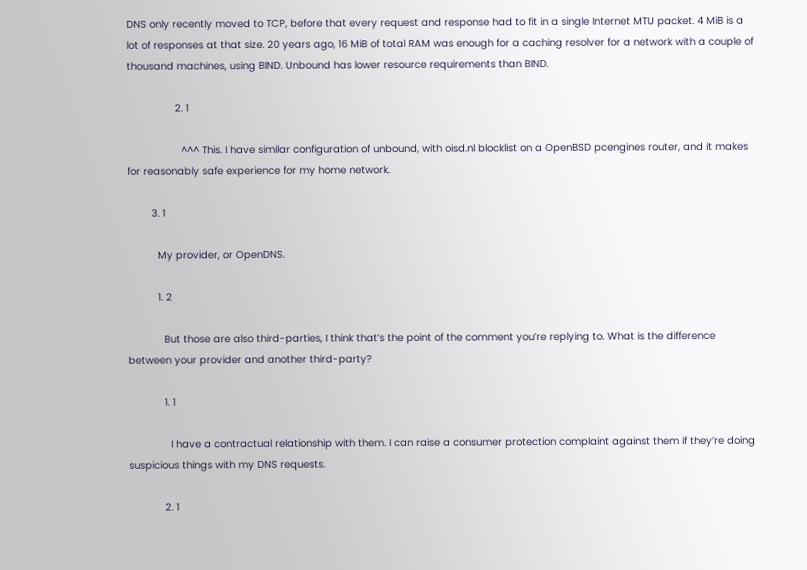DNS only recently moved to TCP, before that every request and response had to fit in a single Internet MTU packet. 4 MiB is a lot of responses at that size. 20 years ago, 16 MiB of total RAM was enough for a caching resolver for a network with a couple of thousand machines, using BIND. Unbound has lower resource requirements than BIND.

                2. 1

                  ^^^ This. I have similar configuration of unbound, with oisd.nl blocklist on a OpenBSD pcengines router, and it makes for reasonably safe experience for my home network.

        3. 1

          My provider, or OpenDNS.

          1. 2

            But those are also third-parties, I think that’s the point of the comment you’re replying to. What is the difference between your provider and another third-party?

            1. 1

              I have a contractual relationship with them. I can raise a consumer protection complaint against them if they’re doing suspicious things with my DNS requests.

            2. 1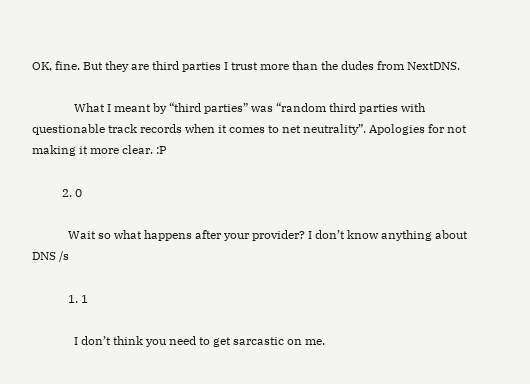OK, fine. But they are third parties I trust more than the dudes from NextDNS.

              What I meant by “third parties” was “random third parties with questionable track records when it comes to net neutrality”. Apologies for not making it more clear. :P

          2. 0

            Wait so what happens after your provider? I don’t know anything about DNS /s

            1. 1

              I don’t think you need to get sarcastic on me.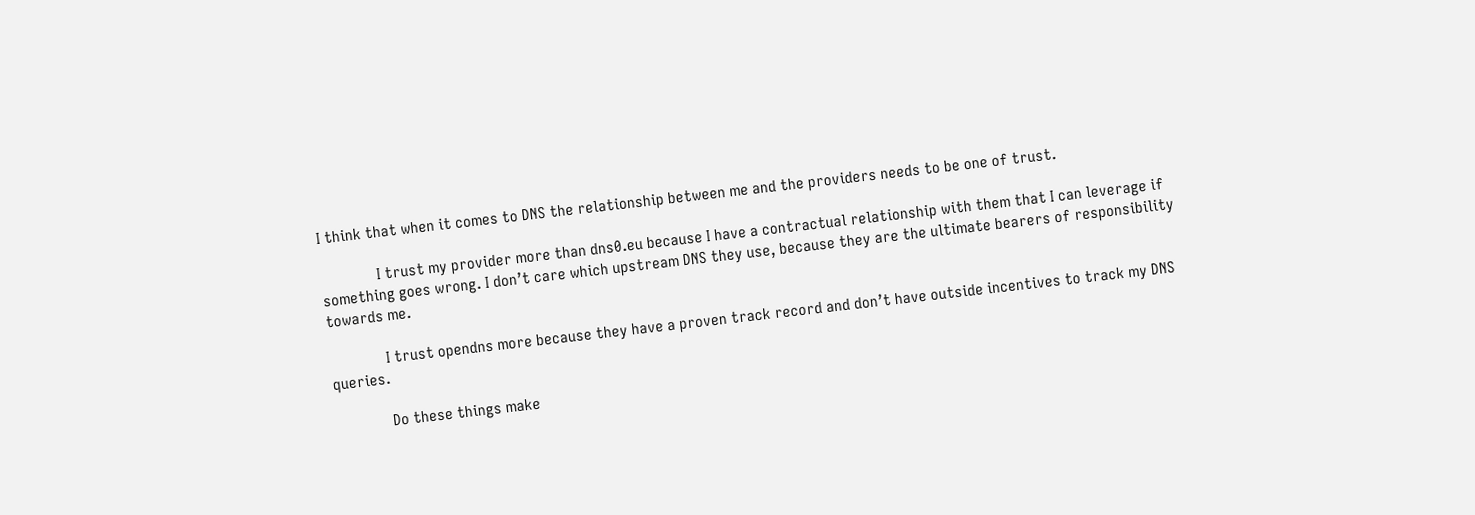I think that when it comes to DNS the relationship between me and the providers needs to be one of trust.

              I trust my provider more than dns0.eu because I have a contractual relationship with them that I can leverage if something goes wrong. I don’t care which upstream DNS they use, because they are the ultimate bearers of responsibility towards me.

              I trust opendns more because they have a proven track record and don’t have outside incentives to track my DNS queries.

              Do these things make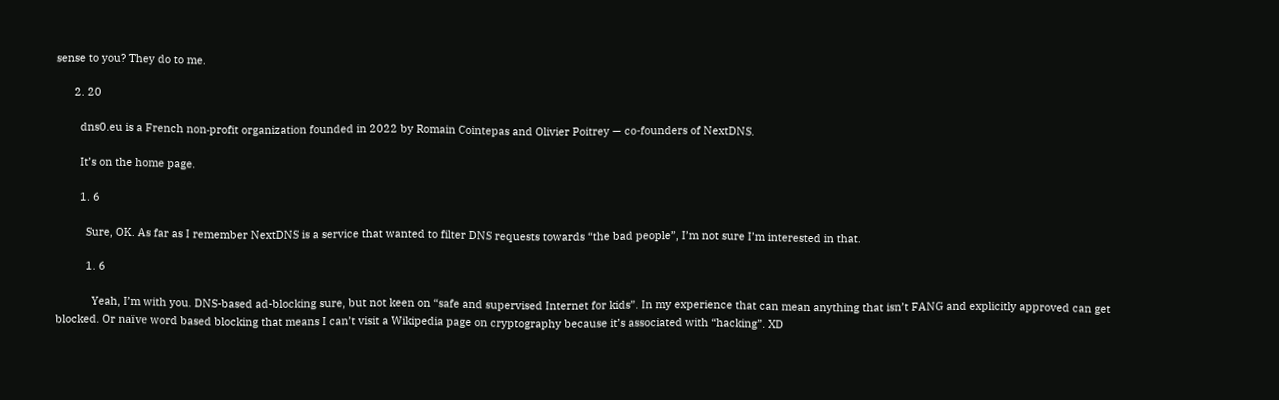sense to you? They do to me.

      2. 20

        dns0.eu is a French non‑profit organization founded in 2022 by Romain Cointepas and Olivier Poitrey — co-founders of NextDNS.

        It’s on the home page.

        1. 6

          Sure, OK. As far as I remember NextDNS is a service that wanted to filter DNS requests towards “the bad people”, I’m not sure I’m interested in that.

          1. 6

            Yeah, I’m with you. DNS-based ad-blocking sure, but not keen on “safe and supervised Internet for kids”. In my experience that can mean anything that isn’t FANG and explicitly approved can get blocked. Or naïve word based blocking that means I can’t visit a Wikipedia page on cryptography because it’s associated with “hacking”. XD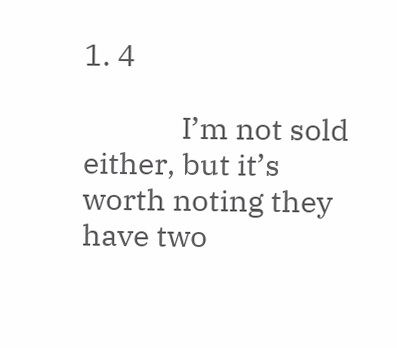1. 4

              I’m not sold either, but it’s worth noting they have two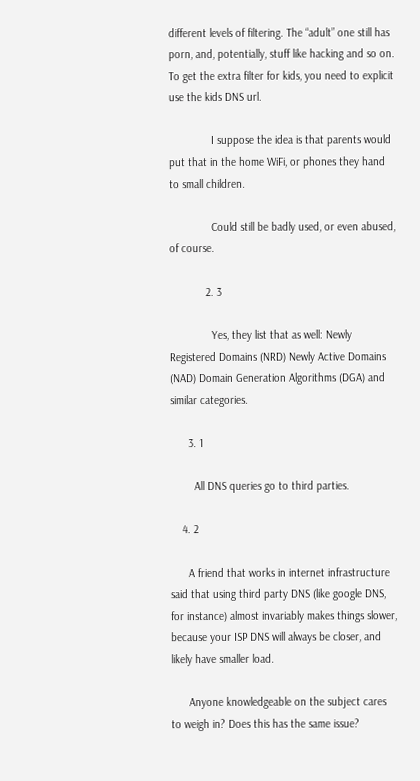different levels of filtering. The “adult” one still has porn, and, potentially, stuff like hacking and so on. To get the extra filter for kids, you need to explicit use the kids DNS url.

              I suppose the idea is that parents would put that in the home WiFi, or phones they hand to small children.

              Could still be badly used, or even abused, of course.

            2. 3

              Yes, they list that as well: Newly Registered Domains (NRD) Newly Active Domains (NAD) Domain Generation Algorithms (DGA) and similar categories.

      3. 1

        All DNS queries go to third parties.

    4. 2

      A friend that works in internet infrastructure said that using third party DNS (like google DNS, for instance) almost invariably makes things slower, because your ISP DNS will always be closer, and likely have smaller load.

      Anyone knowledgeable on the subject cares to weigh in? Does this has the same issue?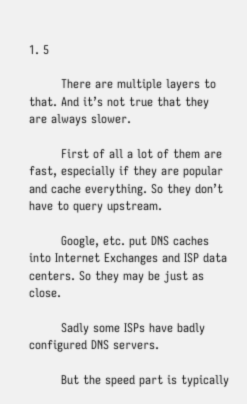1. 5

        There are multiple layers to that. And it’s not true that they are always slower.

        First of all a lot of them are fast, especially if they are popular and cache everything. So they don’t have to query upstream.

        Google, etc. put DNS caches into Internet Exchanges and ISP data centers. So they may be just as close.

        Sadly some ISPs have badly configured DNS servers.

        But the speed part is typically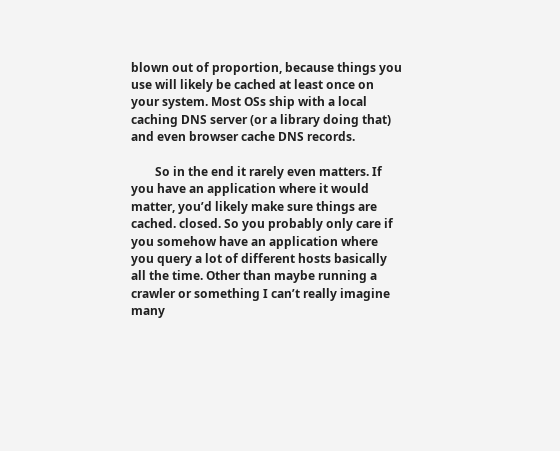blown out of proportion, because things you use will likely be cached at least once on your system. Most OSs ship with a local caching DNS server (or a library doing that) and even browser cache DNS records.

        So in the end it rarely even matters. If you have an application where it would matter, you’d likely make sure things are cached. closed. So you probably only care if you somehow have an application where you query a lot of different hosts basically all the time. Other than maybe running a crawler or something I can’t really imagine many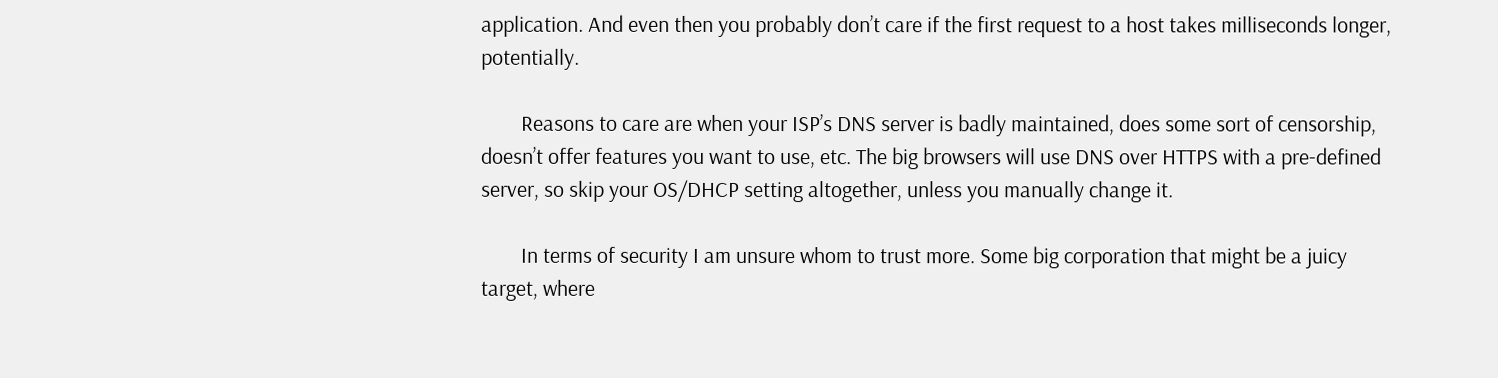application. And even then you probably don’t care if the first request to a host takes milliseconds longer, potentially.

        Reasons to care are when your ISP’s DNS server is badly maintained, does some sort of censorship, doesn’t offer features you want to use, etc. The big browsers will use DNS over HTTPS with a pre-defined server, so skip your OS/DHCP setting altogether, unless you manually change it.

        In terms of security I am unsure whom to trust more. Some big corporation that might be a juicy target, where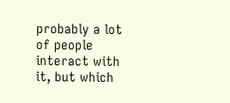probably a lot of people interact with it, but which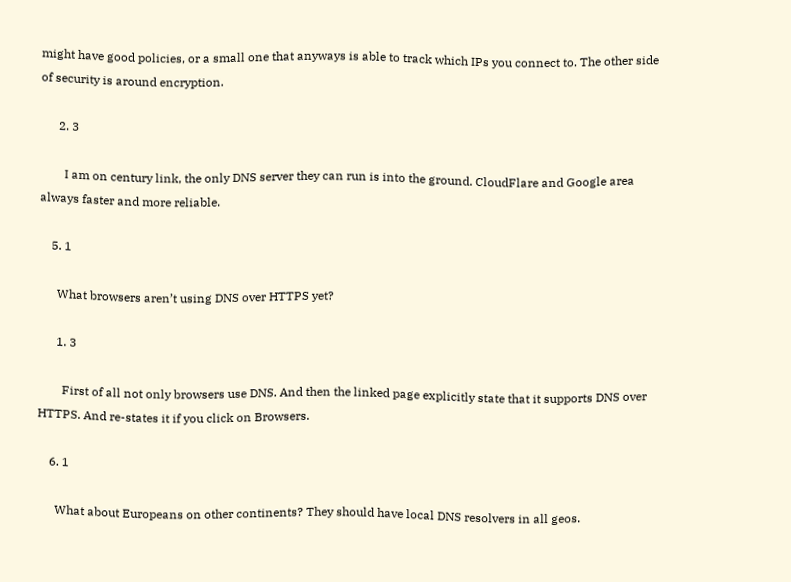might have good policies, or a small one that anyways is able to track which IPs you connect to. The other side of security is around encryption.

      2. 3

        I am on century link, the only DNS server they can run is into the ground. CloudFlare and Google area always faster and more reliable.

    5. 1

      What browsers aren’t using DNS over HTTPS yet?

      1. 3

        First of all not only browsers use DNS. And then the linked page explicitly state that it supports DNS over HTTPS. And re-states it if you click on Browsers.

    6. 1

      What about Europeans on other continents? They should have local DNS resolvers in all geos.